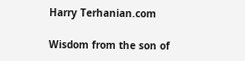Harry Terhanian.com

Wisdom from the son of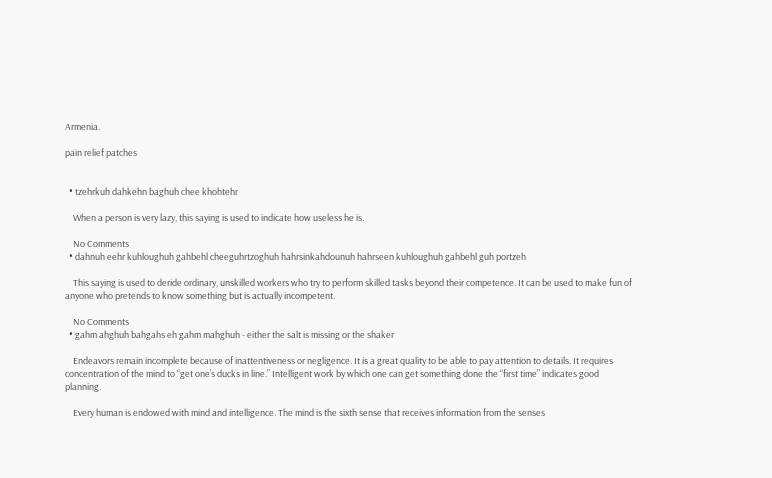Armenia.

pain relief patches


  • tzehrkuh dahkehn baghuh chee khohtehr

    When a person is very lazy, this saying is used to indicate how useless he is.

    No Comments
  • dahnuh eehr kuhloughuh gahbehl cheeguhrtzoghuh hahrsinkahdounuh hahrseen kuhloughuh gahbehl guh portzeh

    This saying is used to deride ordinary, unskilled workers who try to perform skilled tasks beyond their competence. It can be used to make fun of anyone who pretends to know something but is actually incompetent.

    No Comments
  • gahm ahghuh bahgahs eh gahm mahghuh - either the salt is missing or the shaker

    Endeavors remain incomplete because of inattentiveness or negligence. It is a great quality to be able to pay attention to details. It requires concentration of the mind to “get one’s ducks in line.” Intelligent work by which one can get something done the “first time” indicates good planning.

    Every human is endowed with mind and intelligence. The mind is the sixth sense that receives information from the senses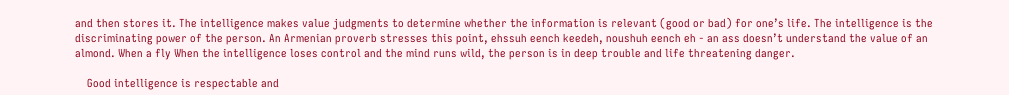and then stores it. The intelligence makes value judgments to determine whether the information is relevant (good or bad) for one’s life. The intelligence is the discriminating power of the person. An Armenian proverb stresses this point, ehssuh eench keedeh, noushuh eench eh - an ass doesn’t understand the value of an almond. When a fly When the intelligence loses control and the mind runs wild, the person is in deep trouble and life threatening danger.

    Good intelligence is respectable and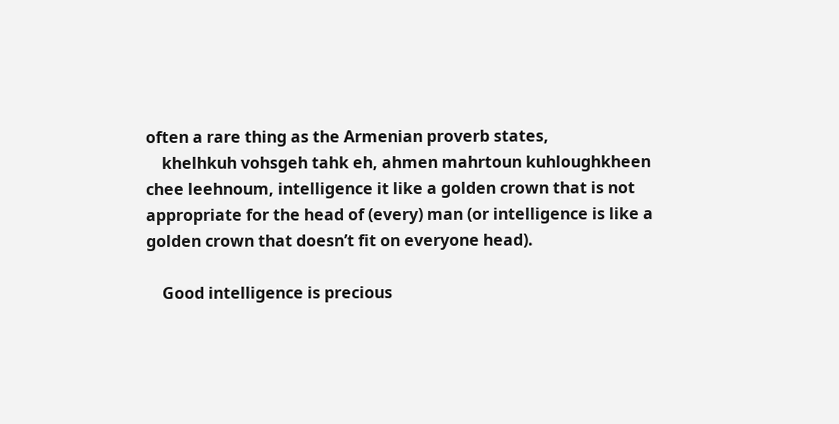often a rare thing as the Armenian proverb states,
    khelhkuh vohsgeh tahk eh, ahmen mahrtoun kuhloughkheen chee leehnoum, intelligence it like a golden crown that is not appropriate for the head of (every) man (or intelligence is like a golden crown that doesn’t fit on everyone head).

    Good intelligence is precious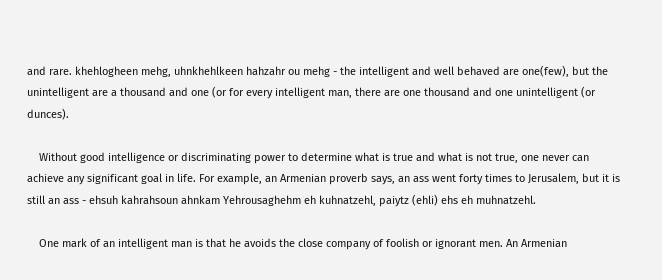and rare. khehlogheen mehg, uhnkhehlkeen hahzahr ou mehg - the intelligent and well behaved are one(few), but the unintelligent are a thousand and one (or for every intelligent man, there are one thousand and one unintelligent (or dunces).

    Without good intelligence or discriminating power to determine what is true and what is not true, one never can achieve any significant goal in life. For example, an Armenian proverb says, an ass went forty times to Jerusalem, but it is still an ass - ehsuh kahrahsoun ahnkam Yehrousaghehm eh kuhnatzehl, paiytz (ehli) ehs eh muhnatzehl.

    One mark of an intelligent man is that he avoids the close company of foolish or ignorant men. An Armenian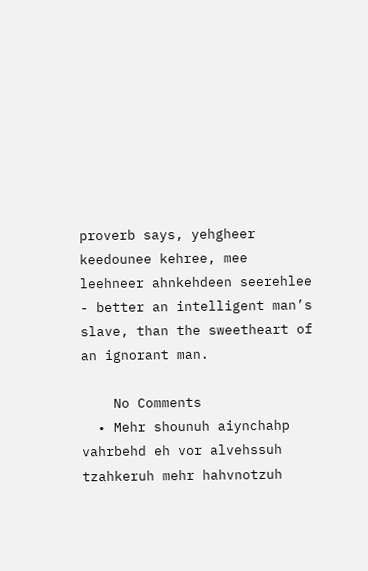proverb says, yehgheer keedounee kehree, mee leehneer ahnkehdeen seerehlee - better an intelligent man’s slave, than the sweetheart of an ignorant man.

    No Comments
  • Mehr shounuh aiynchahp vahrbehd eh vor alvehssuh tzahkeruh mehr hahvnotzuh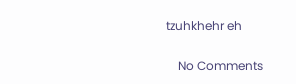tzuhkhehr eh

    No Comments